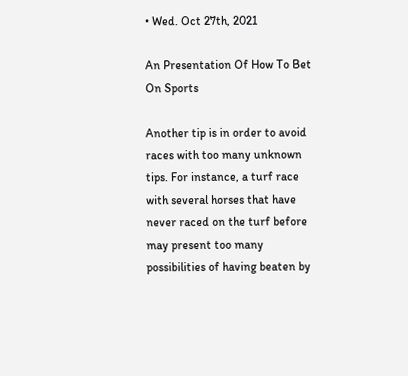• Wed. Oct 27th, 2021

An Presentation Of How To Bet On Sports

Another tip is in order to avoid races with too many unknown tips. For instance, a turf race with several horses that have never raced on the turf before may present too many possibilities of having beaten by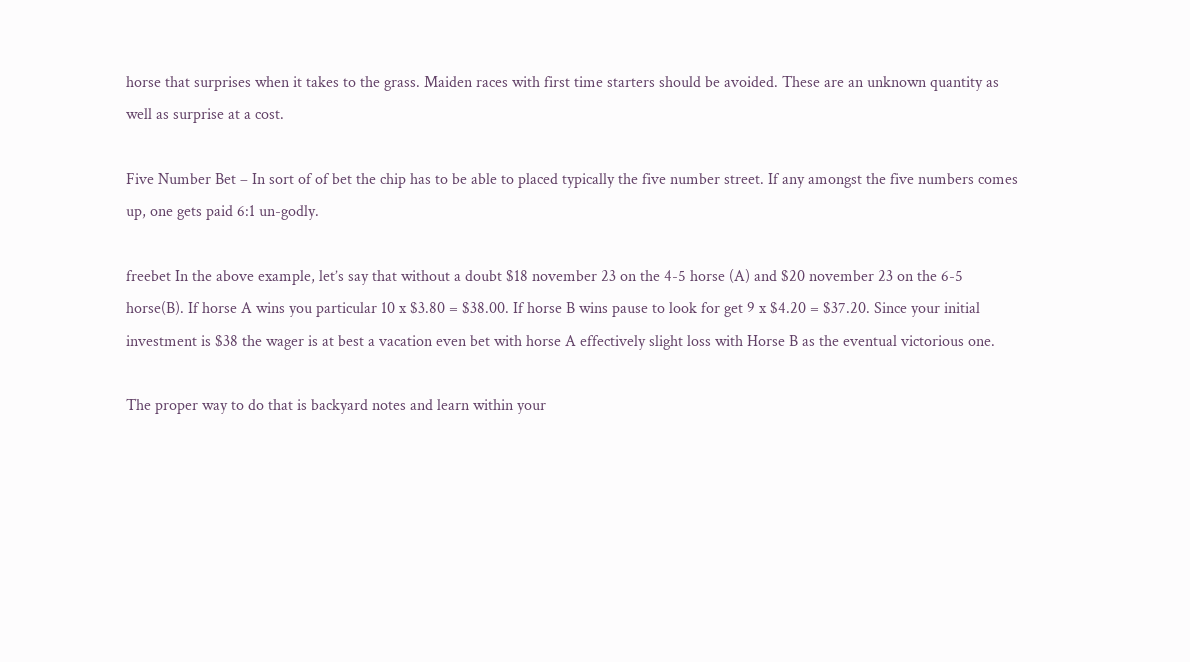horse that surprises when it takes to the grass. Maiden races with first time starters should be avoided. These are an unknown quantity as well as surprise at a cost.

Five Number Bet – In sort of of bet the chip has to be able to placed typically the five number street. If any amongst the five numbers comes up, one gets paid 6:1 un-godly.

freebet In the above example, let’s say that without a doubt $18 november 23 on the 4-5 horse (A) and $20 november 23 on the 6-5 horse(B). If horse A wins you particular 10 x $3.80 = $38.00. If horse B wins pause to look for get 9 x $4.20 = $37.20. Since your initial investment is $38 the wager is at best a vacation even bet with horse A effectively slight loss with Horse B as the eventual victorious one.

The proper way to do that is backyard notes and learn within your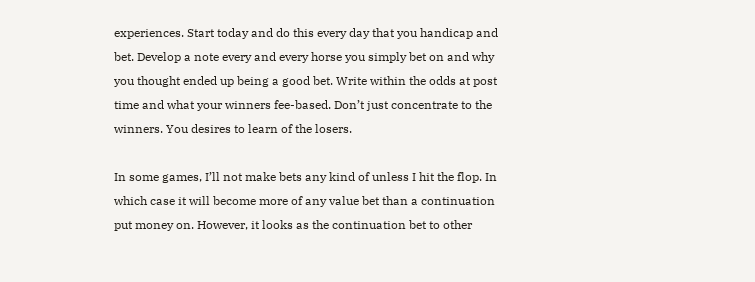experiences. Start today and do this every day that you handicap and bet. Develop a note every and every horse you simply bet on and why you thought ended up being a good bet. Write within the odds at post time and what your winners fee-based. Don’t just concentrate to the winners. You desires to learn of the losers.

In some games, I’ll not make bets any kind of unless I hit the flop. In which case it will become more of any value bet than a continuation put money on. However, it looks as the continuation bet to other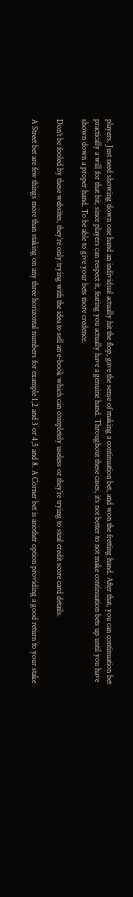players. Just need showing down one hand an individual actually hit the flop, gave the sense of making a continuation bet, and won the fretting hand. After that, you can continuation bet practically a will for that bit, since players can respect it, fearing you actually have a genuine hand. Throughout these cases, it’s not better to not make continuation bets up until you have shown down a proper hand. To be able to give your bets more credence.

Don’t be fooled by these websites, they’re only trying with the idea to sell an e-book which can completely useless or they’re trying to steal credit score card details.

A Street bet are few things more than staking on any three horizontal numbers for example 1,2 and 3 or 4,5 and 8. A Corner bet is another option providing a good return to your stake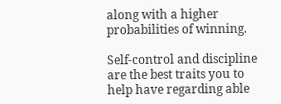along with a higher probabilities of winning.

Self-control and discipline are the best traits you to help have regarding able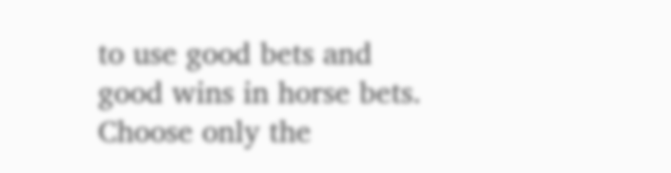to use good bets and good wins in horse bets. Choose only the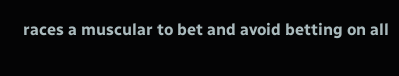races a muscular to bet and avoid betting on all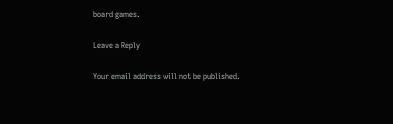board games.

Leave a Reply

Your email address will not be published.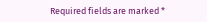Required fields are marked *